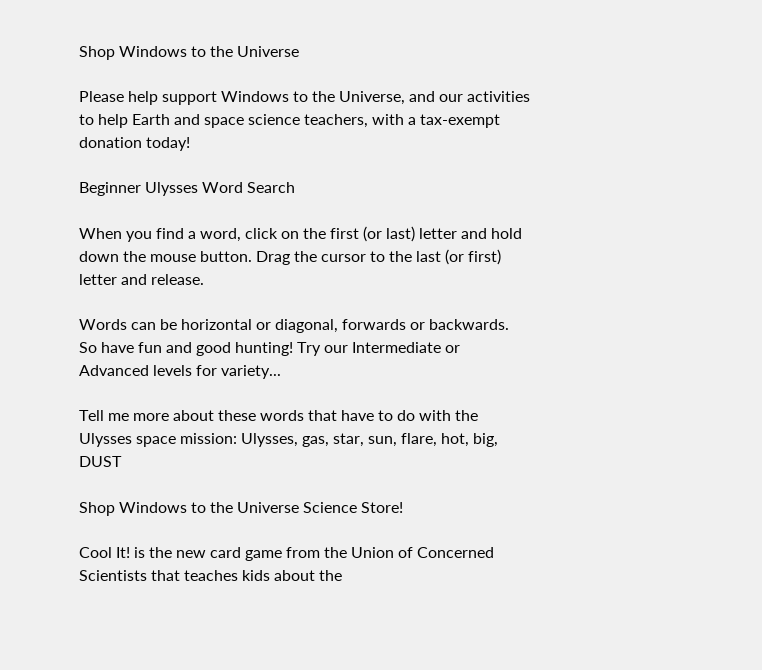Shop Windows to the Universe

Please help support Windows to the Universe, and our activities to help Earth and space science teachers, with a tax-exempt donation today!

Beginner Ulysses Word Search

When you find a word, click on the first (or last) letter and hold down the mouse button. Drag the cursor to the last (or first) letter and release.

Words can be horizontal or diagonal, forwards or backwards. So have fun and good hunting! Try our Intermediate or Advanced levels for variety...

Tell me more about these words that have to do with the Ulysses space mission: Ulysses, gas, star, sun, flare, hot, big, DUST

Shop Windows to the Universe Science Store!

Cool It! is the new card game from the Union of Concerned Scientists that teaches kids about the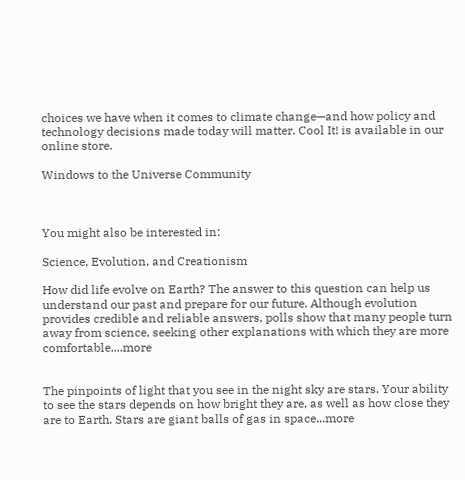choices we have when it comes to climate change—and how policy and technology decisions made today will matter. Cool It! is available in our online store.

Windows to the Universe Community



You might also be interested in:

Science, Evolution, and Creationism

How did life evolve on Earth? The answer to this question can help us understand our past and prepare for our future. Although evolution provides credible and reliable answers, polls show that many people turn away from science, seeking other explanations with which they are more comfortable....more


The pinpoints of light that you see in the night sky are stars. Your ability to see the stars depends on how bright they are, as well as how close they are to Earth. Stars are giant balls of gas in space...more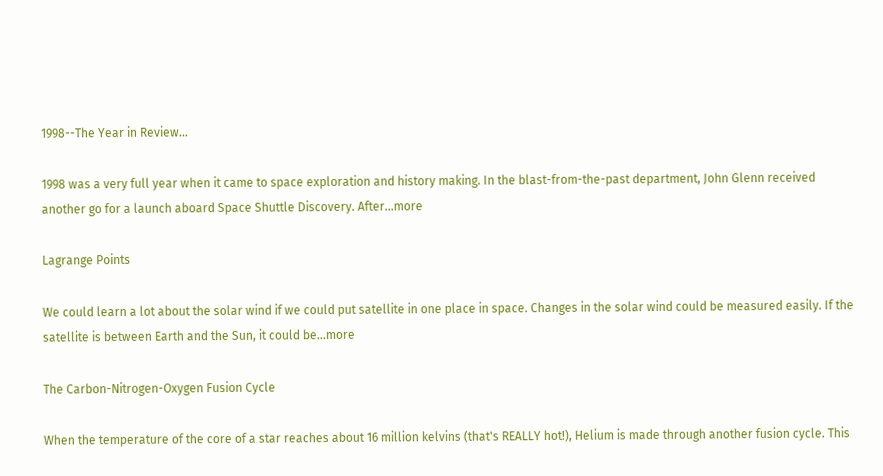1998--The Year in Review...

1998 was a very full year when it came to space exploration and history making. In the blast-from-the-past department, John Glenn received another go for a launch aboard Space Shuttle Discovery. After...more

Lagrange Points

We could learn a lot about the solar wind if we could put satellite in one place in space. Changes in the solar wind could be measured easily. If the satellite is between Earth and the Sun, it could be...more

The Carbon-Nitrogen-Oxygen Fusion Cycle

When the temperature of the core of a star reaches about 16 million kelvins (that's REALLY hot!), Helium is made through another fusion cycle. This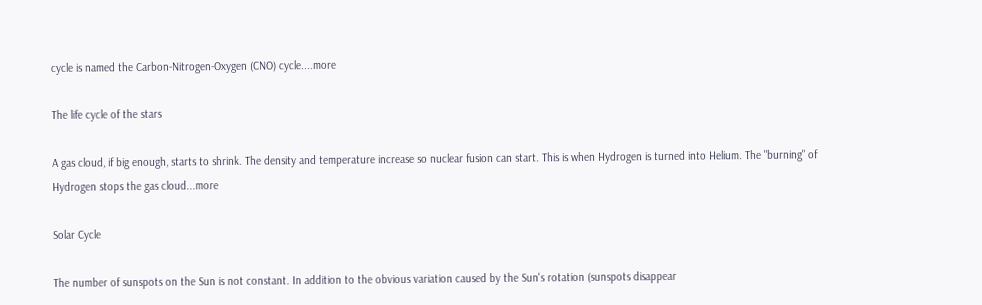cycle is named the Carbon-Nitrogen-Oxygen (CNO) cycle....more

The life cycle of the stars

A gas cloud, if big enough, starts to shrink. The density and temperature increase so nuclear fusion can start. This is when Hydrogen is turned into Helium. The "burning" of Hydrogen stops the gas cloud...more

Solar Cycle

The number of sunspots on the Sun is not constant. In addition to the obvious variation caused by the Sun's rotation (sunspots disappear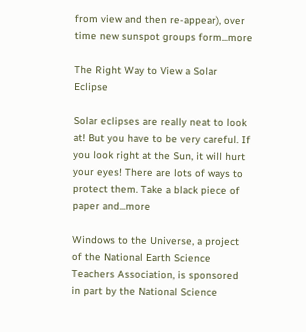from view and then re-appear), over time new sunspot groups form...more

The Right Way to View a Solar Eclipse

Solar eclipses are really neat to look at! But you have to be very careful. If you look right at the Sun, it will hurt your eyes! There are lots of ways to protect them. Take a black piece of paper and...more

Windows to the Universe, a project of the National Earth Science Teachers Association, is sponsored in part by the National Science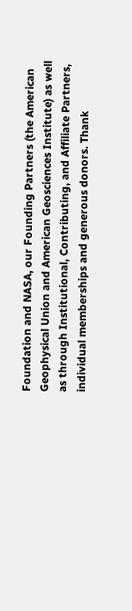Foundation and NASA, our Founding Partners (the American Geophysical Union and American Geosciences Institute) as well as through Institutional, Contributing, and Affiliate Partners, individual memberships and generous donors. Thank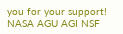you for your support! NASA AGU AGI NSF